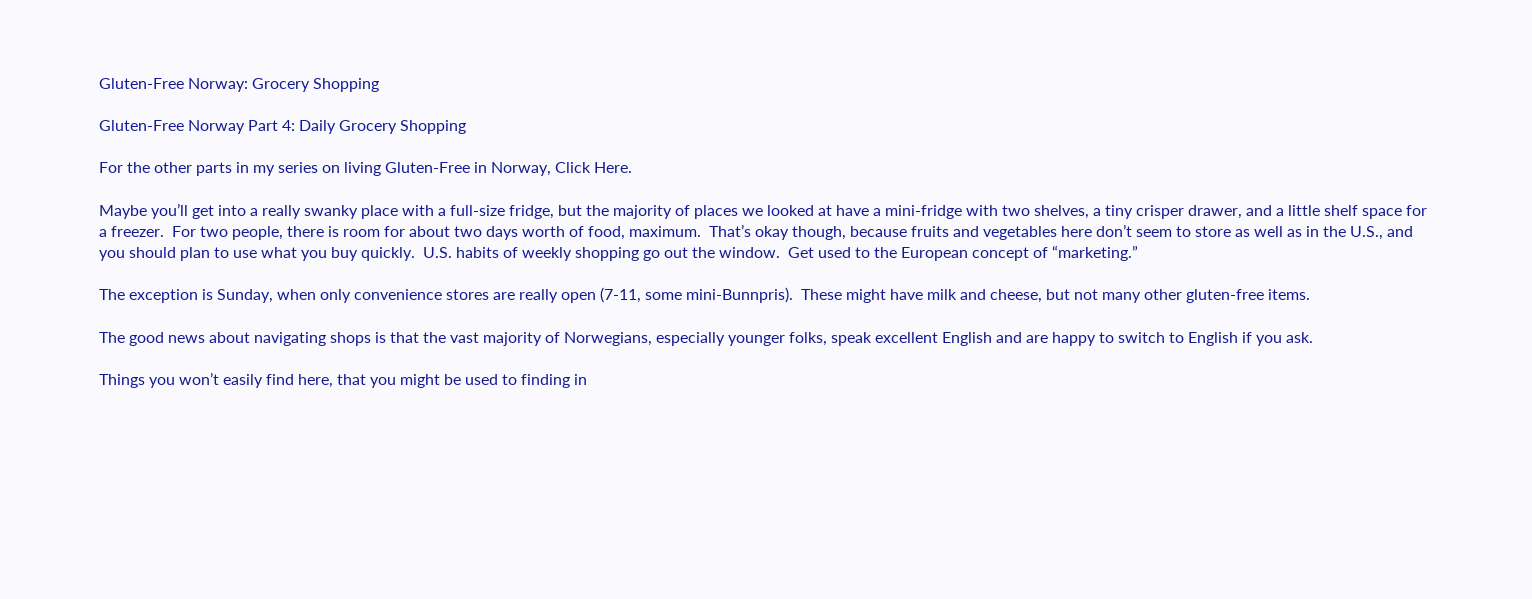Gluten-Free Norway: Grocery Shopping

Gluten-Free Norway Part 4: Daily Grocery Shopping

For the other parts in my series on living Gluten-Free in Norway, Click Here.

Maybe you’ll get into a really swanky place with a full-size fridge, but the majority of places we looked at have a mini-fridge with two shelves, a tiny crisper drawer, and a little shelf space for a freezer.  For two people, there is room for about two days worth of food, maximum.  That’s okay though, because fruits and vegetables here don’t seem to store as well as in the U.S., and you should plan to use what you buy quickly.  U.S. habits of weekly shopping go out the window.  Get used to the European concept of “marketing.”

The exception is Sunday, when only convenience stores are really open (7-11, some mini-Bunnpris).  These might have milk and cheese, but not many other gluten-free items.

The good news about navigating shops is that the vast majority of Norwegians, especially younger folks, speak excellent English and are happy to switch to English if you ask.

Things you won’t easily find here, that you might be used to finding in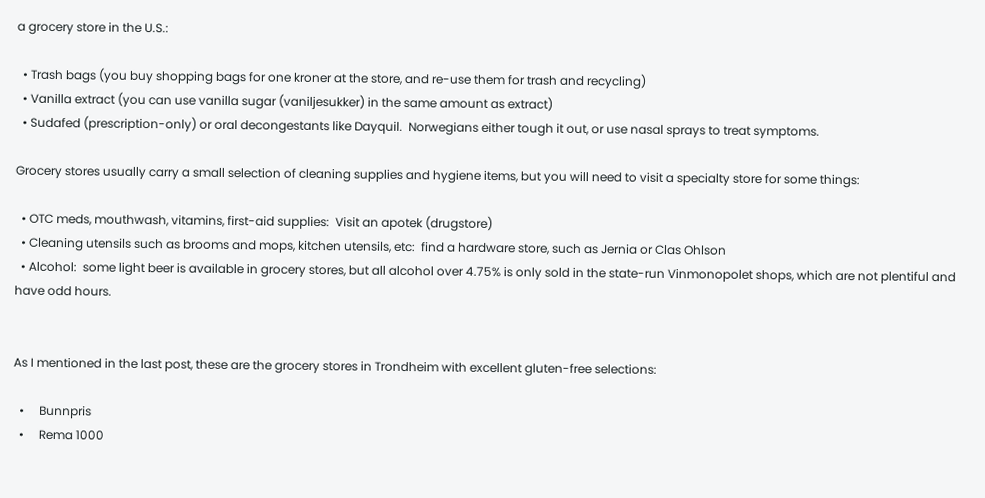a grocery store in the U.S.:

  • Trash bags (you buy shopping bags for one kroner at the store, and re-use them for trash and recycling)
  • Vanilla extract (you can use vanilla sugar (vaniljesukker) in the same amount as extract)
  • Sudafed (prescription-only) or oral decongestants like Dayquil.  Norwegians either tough it out, or use nasal sprays to treat symptoms.

Grocery stores usually carry a small selection of cleaning supplies and hygiene items, but you will need to visit a specialty store for some things:

  • OTC meds, mouthwash, vitamins, first-aid supplies:  Visit an apotek (drugstore)
  • Cleaning utensils such as brooms and mops, kitchen utensils, etc:  find a hardware store, such as Jernia or Clas Ohlson
  • Alcohol:  some light beer is available in grocery stores, but all alcohol over 4.75% is only sold in the state-run Vinmonopolet shops, which are not plentiful and have odd hours.


As I mentioned in the last post, these are the grocery stores in Trondheim with excellent gluten-free selections:

  •     Bunnpris
  •     Rema 1000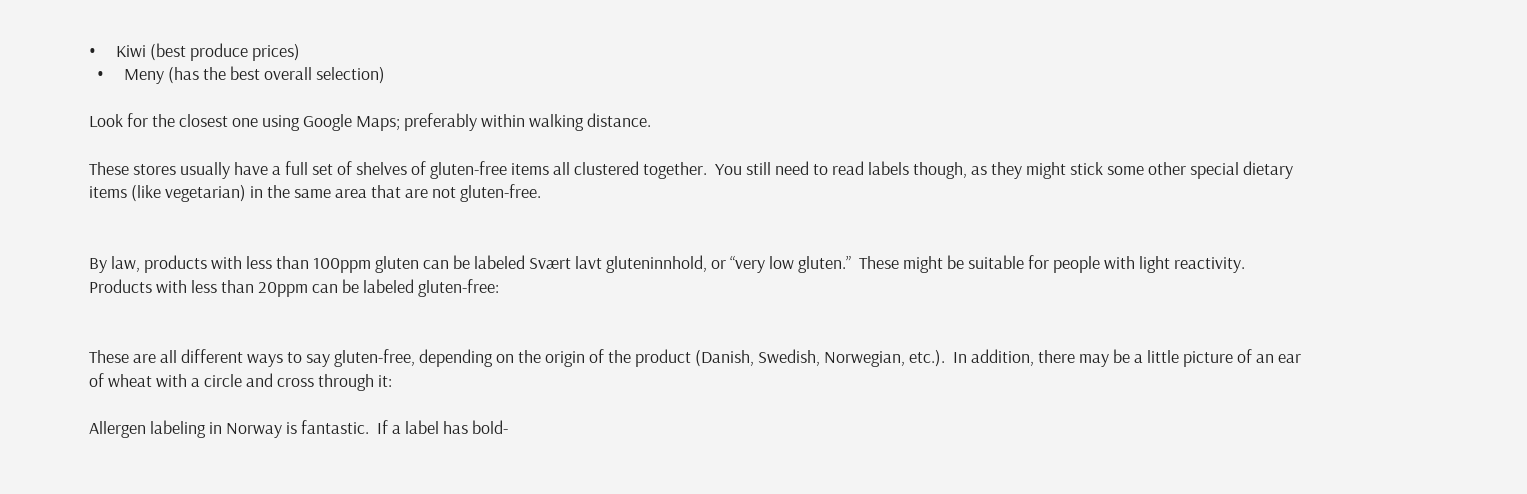•     Kiwi (best produce prices)
  •     Meny (has the best overall selection)

Look for the closest one using Google Maps; preferably within walking distance.

These stores usually have a full set of shelves of gluten-free items all clustered together.  You still need to read labels though, as they might stick some other special dietary items (like vegetarian) in the same area that are not gluten-free.


By law, products with less than 100ppm gluten can be labeled Svært lavt gluteninnhold, or “very low gluten.”  These might be suitable for people with light reactivity.  Products with less than 20ppm can be labeled gluten-free:


These are all different ways to say gluten-free, depending on the origin of the product (Danish, Swedish, Norwegian, etc.).  In addition, there may be a little picture of an ear of wheat with a circle and cross through it:

Allergen labeling in Norway is fantastic.  If a label has bold-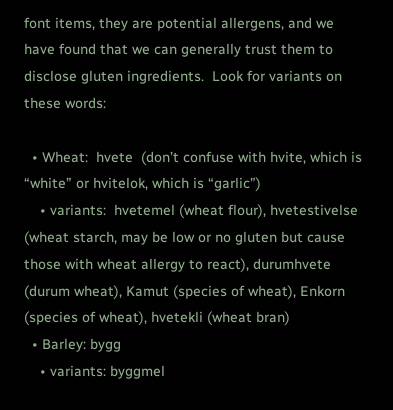font items, they are potential allergens, and we have found that we can generally trust them to disclose gluten ingredients.  Look for variants on these words:

  • Wheat:  hvete  (don’t confuse with hvite, which is “white” or hvitelok, which is “garlic”)
    • variants:  hvetemel (wheat flour), hvetestivelse (wheat starch, may be low or no gluten but cause those with wheat allergy to react), durumhvete (durum wheat), Kamut (species of wheat), Enkorn (species of wheat), hvetekli (wheat bran)
  • Barley: bygg
    • variants: byggmel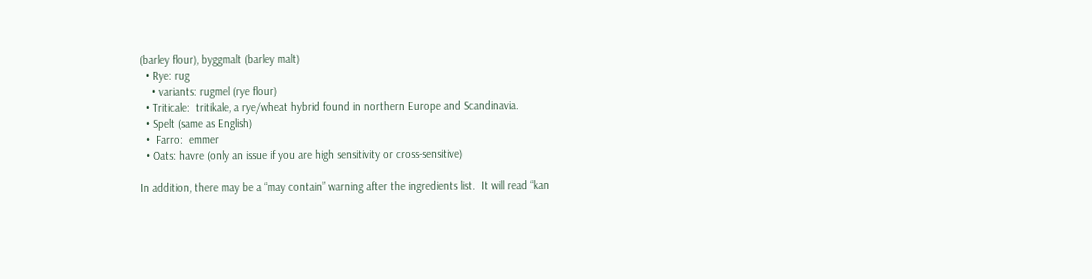(barley flour), byggmalt (barley malt)
  • Rye: rug
    • variants: rugmel (rye flour)
  • Triticale:  tritikale, a rye/wheat hybrid found in northern Europe and Scandinavia.
  • Spelt (same as English)
  •  Farro:  emmer
  • Oats: havre (only an issue if you are high sensitivity or cross-sensitive)

In addition, there may be a “may contain” warning after the ingredients list.  It will read “kan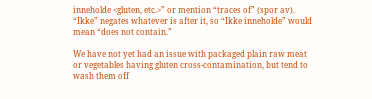inneholde <gluten, etc.>” or mention “traces of” (spor av).  “Ikke” negates whatever is after it, so “Ikke inneholde” would mean “does not contain.”

We have not yet had an issue with packaged plain raw meat or vegetables having gluten cross-contamination, but tend to wash them off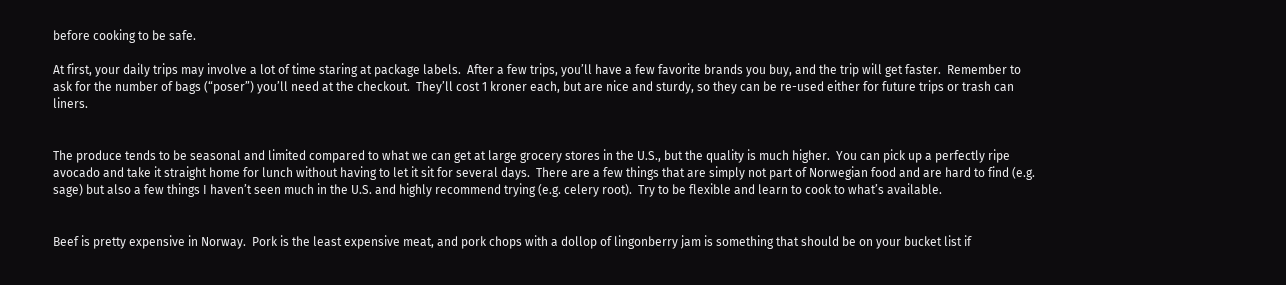before cooking to be safe.

At first, your daily trips may involve a lot of time staring at package labels.  After a few trips, you’ll have a few favorite brands you buy, and the trip will get faster.  Remember to ask for the number of bags (“poser”) you’ll need at the checkout.  They’ll cost 1 kroner each, but are nice and sturdy, so they can be re-used either for future trips or trash can liners.


The produce tends to be seasonal and limited compared to what we can get at large grocery stores in the U.S., but the quality is much higher.  You can pick up a perfectly ripe avocado and take it straight home for lunch without having to let it sit for several days.  There are a few things that are simply not part of Norwegian food and are hard to find (e.g. sage) but also a few things I haven’t seen much in the U.S. and highly recommend trying (e.g. celery root).  Try to be flexible and learn to cook to what’s available.


Beef is pretty expensive in Norway.  Pork is the least expensive meat, and pork chops with a dollop of lingonberry jam is something that should be on your bucket list if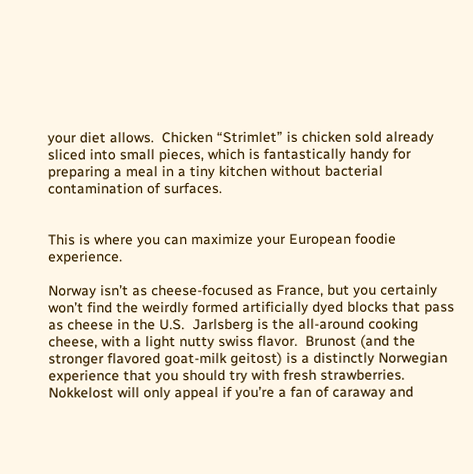your diet allows.  Chicken “Strimlet” is chicken sold already sliced into small pieces, which is fantastically handy for preparing a meal in a tiny kitchen without bacterial contamination of surfaces.


This is where you can maximize your European foodie experience.

Norway isn’t as cheese-focused as France, but you certainly won’t find the weirdly formed artificially dyed blocks that pass as cheese in the U.S.  Jarlsberg is the all-around cooking cheese, with a light nutty swiss flavor.  Brunost (and the stronger flavored goat-milk geitost) is a distinctly Norwegian experience that you should try with fresh strawberries.  Nokkelost will only appeal if you’re a fan of caraway and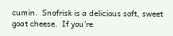cumin.  Snofrisk is a delicious soft, sweet goat cheese.  If you’re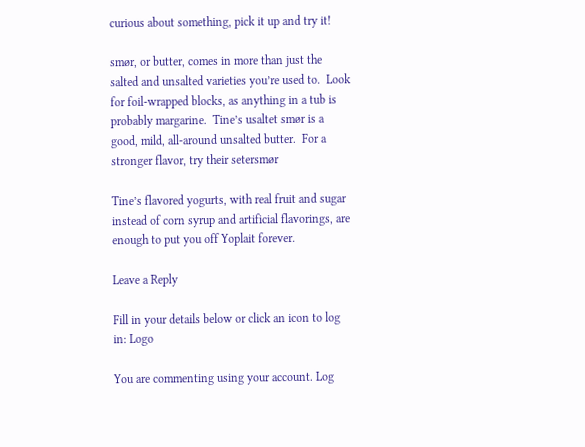curious about something, pick it up and try it!

smør, or butter, comes in more than just the salted and unsalted varieties you’re used to.  Look for foil-wrapped blocks, as anything in a tub is probably margarine.  Tine’s usaltet smør is a good, mild, all-around unsalted butter.  For a stronger flavor, try their setersmør

Tine’s flavored yogurts, with real fruit and sugar instead of corn syrup and artificial flavorings, are enough to put you off Yoplait forever.

Leave a Reply

Fill in your details below or click an icon to log in: Logo

You are commenting using your account. Log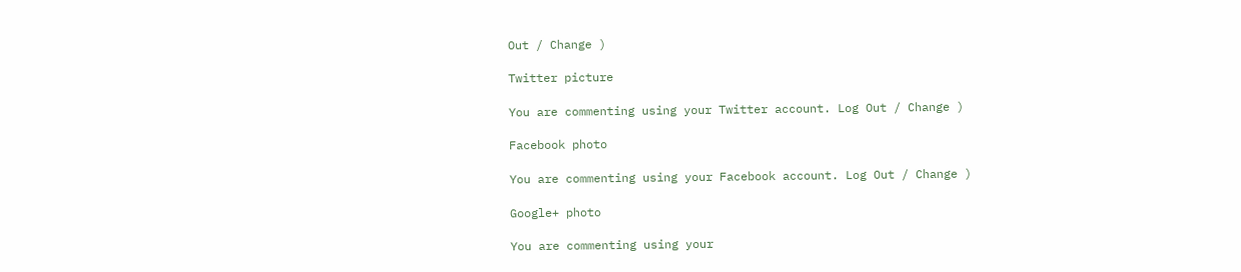Out / Change )

Twitter picture

You are commenting using your Twitter account. Log Out / Change )

Facebook photo

You are commenting using your Facebook account. Log Out / Change )

Google+ photo

You are commenting using your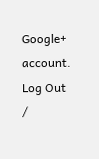Google+ account. Log Out /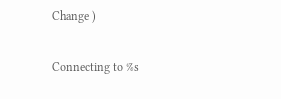Change )

Connecting to %s